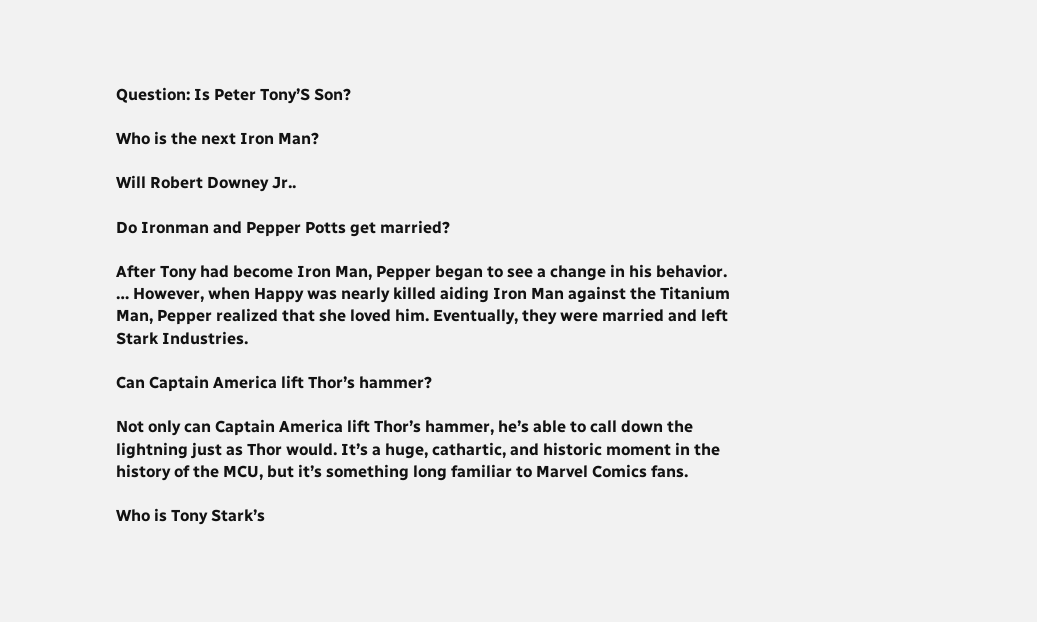Question: Is Peter Tony’S Son?

Who is the next Iron Man?

Will Robert Downey Jr..

Do Ironman and Pepper Potts get married?

After Tony had become Iron Man, Pepper began to see a change in his behavior. … However, when Happy was nearly killed aiding Iron Man against the Titanium Man, Pepper realized that she loved him. Eventually, they were married and left Stark Industries.

Can Captain America lift Thor’s hammer?

Not only can Captain America lift Thor’s hammer, he’s able to call down the lightning just as Thor would. It’s a huge, cathartic, and historic moment in the history of the MCU, but it’s something long familiar to Marvel Comics fans.

Who is Tony Stark’s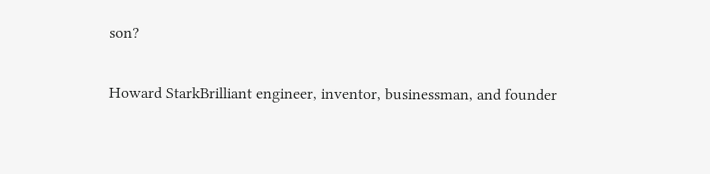son?

Howard StarkBrilliant engineer, inventor, businessman, and founder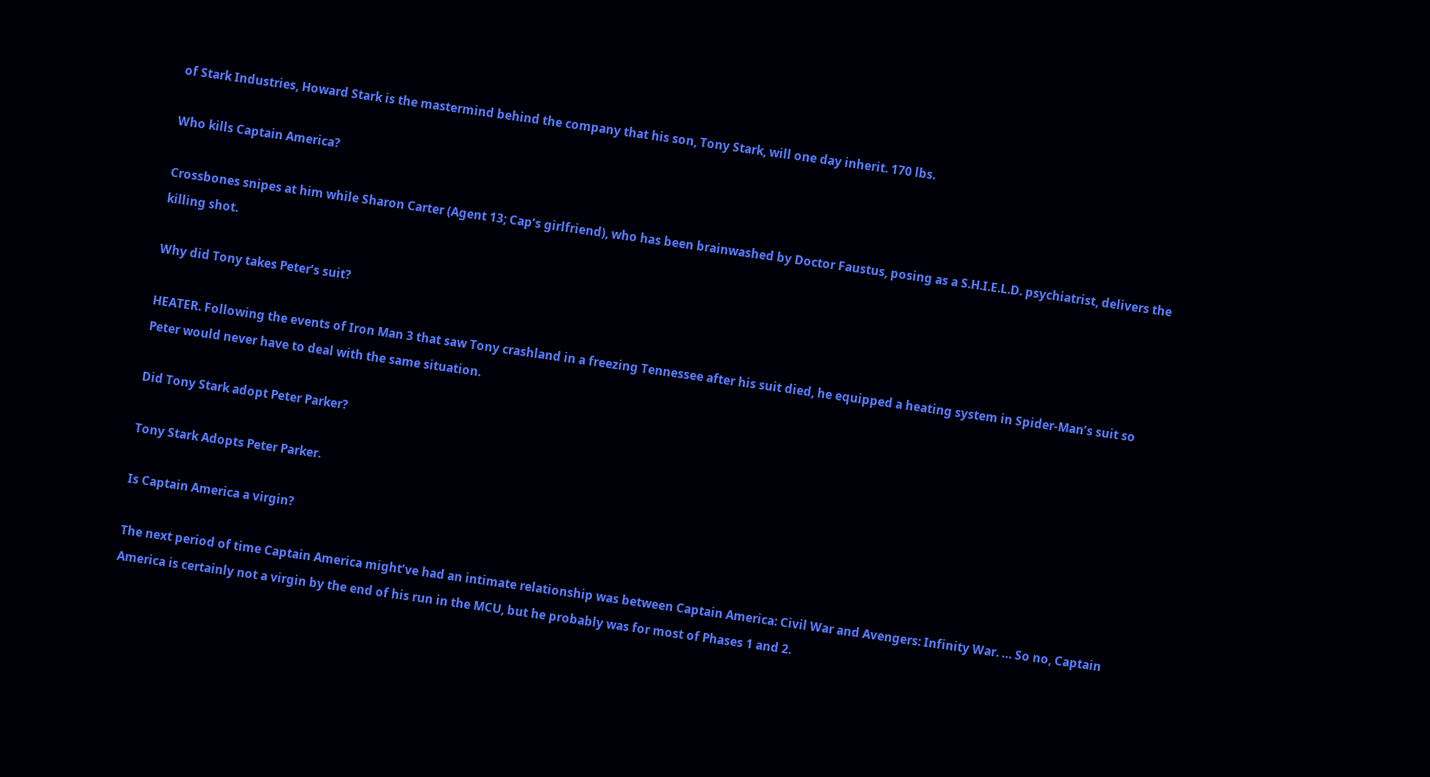of Stark Industries, Howard Stark is the mastermind behind the company that his son, Tony Stark, will one day inherit. 170 lbs.

Who kills Captain America?

Crossbones snipes at him while Sharon Carter (Agent 13; Cap’s girlfriend), who has been brainwashed by Doctor Faustus, posing as a S.H.I.E.L.D. psychiatrist, delivers the killing shot.

Why did Tony takes Peter’s suit?

HEATER. Following the events of Iron Man 3 that saw Tony crashland in a freezing Tennessee after his suit died, he equipped a heating system in Spider-Man’s suit so Peter would never have to deal with the same situation.

Did Tony Stark adopt Peter Parker?

Tony Stark Adopts Peter Parker.

Is Captain America a virgin?

The next period of time Captain America might’ve had an intimate relationship was between Captain America: Civil War and Avengers: Infinity War. … So no, Captain America is certainly not a virgin by the end of his run in the MCU, but he probably was for most of Phases 1 and 2.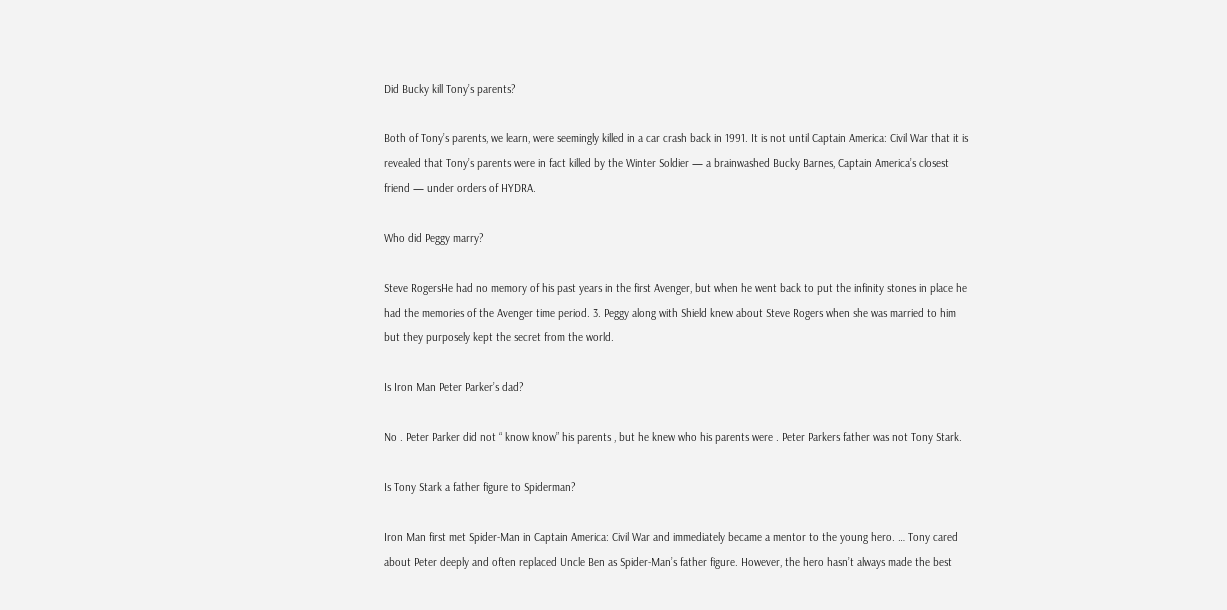Did Bucky kill Tony’s parents?

Both of Tony’s parents, we learn, were seemingly killed in a car crash back in 1991. It is not until Captain America: Civil War that it is revealed that Tony’s parents were in fact killed by the Winter Soldier — a brainwashed Bucky Barnes, Captain America’s closest friend — under orders of HYDRA.

Who did Peggy marry?

Steve RogersHe had no memory of his past years in the first Avenger, but when he went back to put the infinity stones in place he had the memories of the Avenger time period. 3. Peggy along with Shield knew about Steve Rogers when she was married to him but they purposely kept the secret from the world.

Is Iron Man Peter Parker’s dad?

No . Peter Parker did not “ know know” his parents , but he knew who his parents were . Peter Parkers father was not Tony Stark.

Is Tony Stark a father figure to Spiderman?

Iron Man first met Spider-Man in Captain America: Civil War and immediately became a mentor to the young hero. … Tony cared about Peter deeply and often replaced Uncle Ben as Spider-Man’s father figure. However, the hero hasn’t always made the best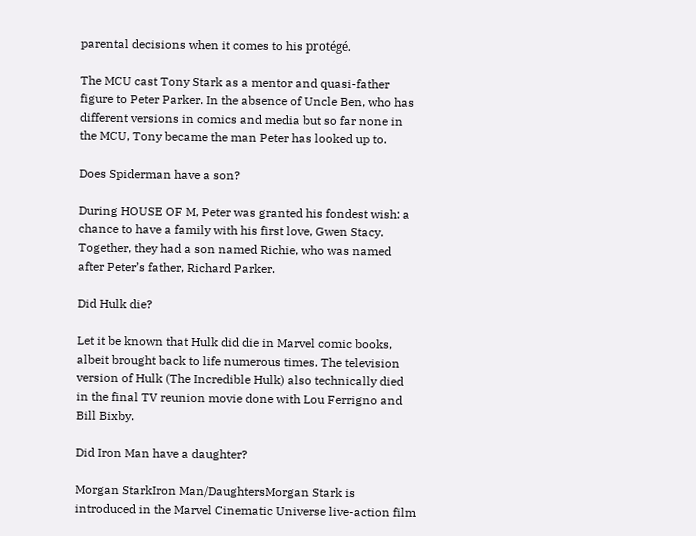parental decisions when it comes to his protégé.

The MCU cast Tony Stark as a mentor and quasi-father figure to Peter Parker. In the absence of Uncle Ben, who has different versions in comics and media but so far none in the MCU, Tony became the man Peter has looked up to.

Does Spiderman have a son?

During HOUSE OF M, Peter was granted his fondest wish: a chance to have a family with his first love, Gwen Stacy. Together, they had a son named Richie, who was named after Peter’s father, Richard Parker.

Did Hulk die?

Let it be known that Hulk did die in Marvel comic books, albeit brought back to life numerous times. The television version of Hulk (The Incredible Hulk) also technically died in the final TV reunion movie done with Lou Ferrigno and Bill Bixby.

Did Iron Man have a daughter?

Morgan StarkIron Man/DaughtersMorgan Stark is introduced in the Marvel Cinematic Universe live-action film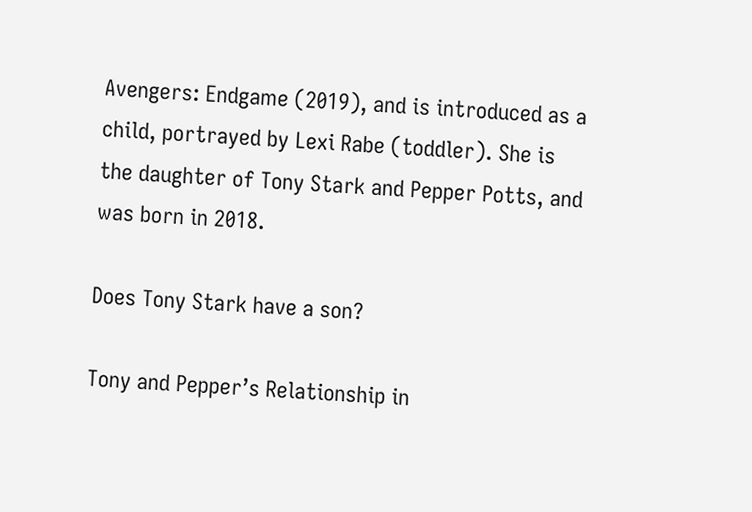Avengers: Endgame (2019), and is introduced as a child, portrayed by Lexi Rabe (toddler). She is the daughter of Tony Stark and Pepper Potts, and was born in 2018.

Does Tony Stark have a son?

Tony and Pepper’s Relationship in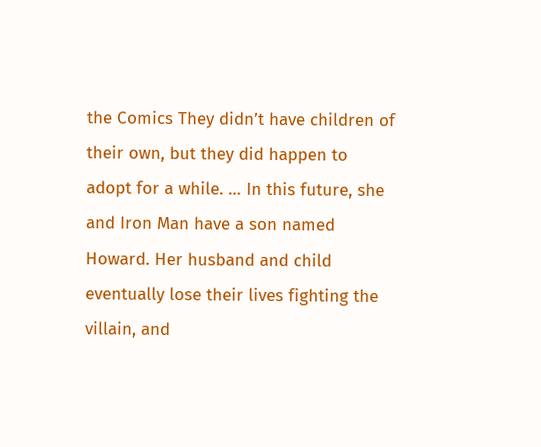the Comics They didn’t have children of their own, but they did happen to adopt for a while. … In this future, she and Iron Man have a son named Howard. Her husband and child eventually lose their lives fighting the villain, and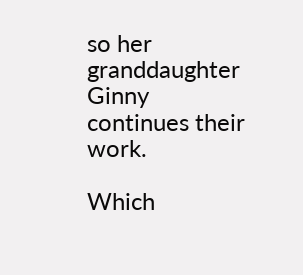so her granddaughter Ginny continues their work.

Which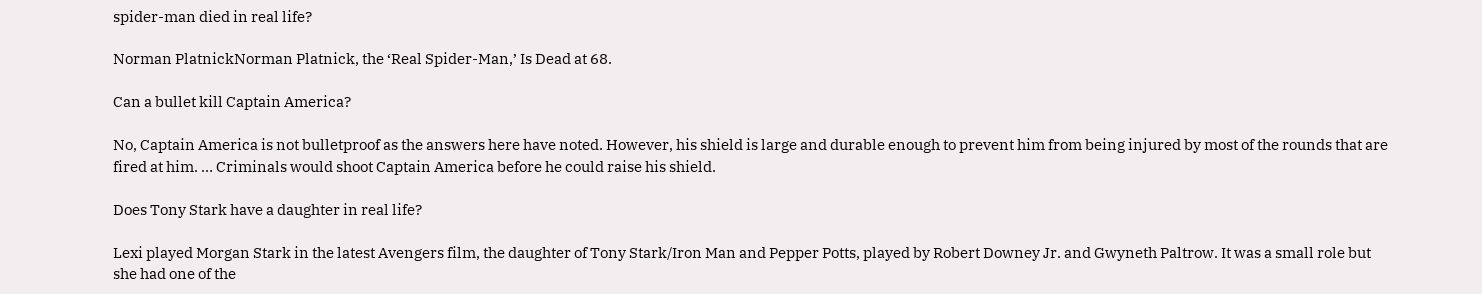spider-man died in real life?

Norman PlatnickNorman Platnick, the ‘Real Spider-Man,’ Is Dead at 68.

Can a bullet kill Captain America?

No, Captain America is not bulletproof as the answers here have noted. However, his shield is large and durable enough to prevent him from being injured by most of the rounds that are fired at him. … Criminals would shoot Captain America before he could raise his shield.

Does Tony Stark have a daughter in real life?

Lexi played Morgan Stark in the latest Avengers film, the daughter of Tony Stark/Iron Man and Pepper Potts, played by Robert Downey Jr. and Gwyneth Paltrow. It was a small role but she had one of the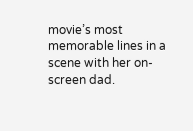movie’s most memorable lines in a scene with her on-screen dad.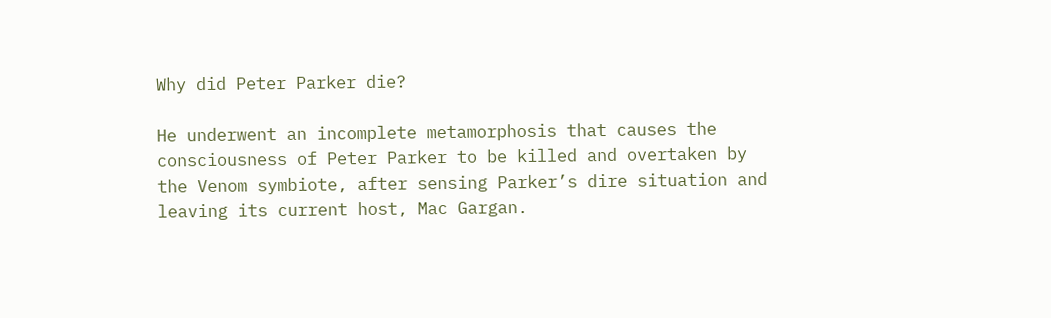Why did Peter Parker die?

He underwent an incomplete metamorphosis that causes the consciousness of Peter Parker to be killed and overtaken by the Venom symbiote, after sensing Parker’s dire situation and leaving its current host, Mac Gargan.